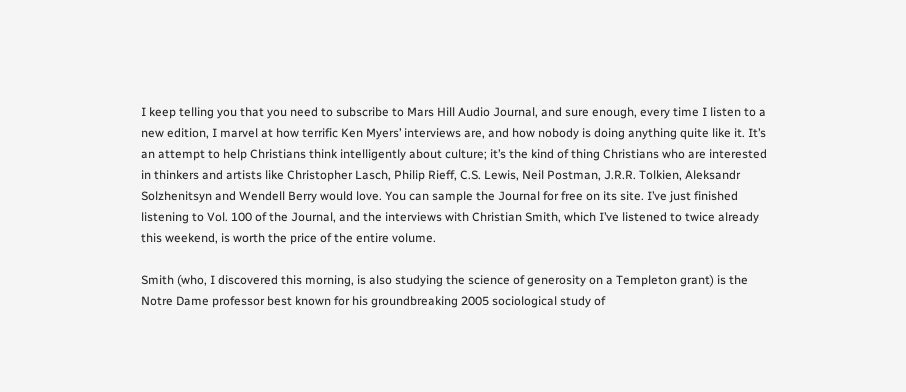I keep telling you that you need to subscribe to Mars Hill Audio Journal, and sure enough, every time I listen to a new edition, I marvel at how terrific Ken Myers’ interviews are, and how nobody is doing anything quite like it. It’s an attempt to help Christians think intelligently about culture; it’s the kind of thing Christians who are interested in thinkers and artists like Christopher Lasch, Philip Rieff, C.S. Lewis, Neil Postman, J.R.R. Tolkien, Aleksandr Solzhenitsyn and Wendell Berry would love. You can sample the Journal for free on its site. I’ve just finished listening to Vol. 100 of the Journal, and the interviews with Christian Smith, which I’ve listened to twice already this weekend, is worth the price of the entire volume.

Smith (who, I discovered this morning, is also studying the science of generosity on a Templeton grant) is the Notre Dame professor best known for his groundbreaking 2005 sociological study of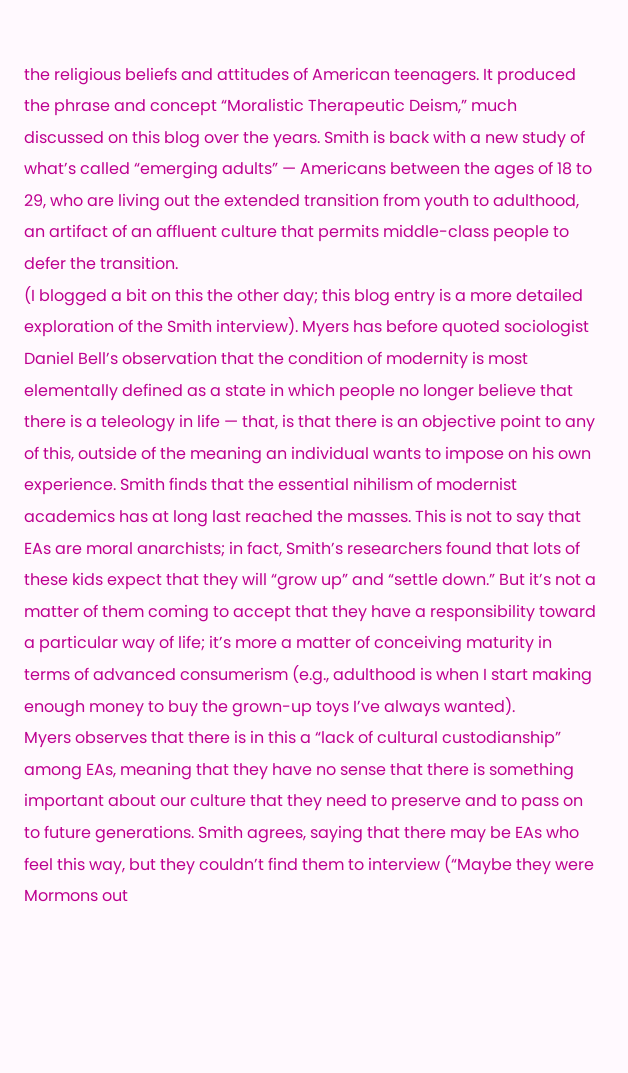the religious beliefs and attitudes of American teenagers. It produced the phrase and concept “Moralistic Therapeutic Deism,” much discussed on this blog over the years. Smith is back with a new study of what’s called “emerging adults” — Americans between the ages of 18 to 29, who are living out the extended transition from youth to adulthood, an artifact of an affluent culture that permits middle-class people to defer the transition.
(I blogged a bit on this the other day; this blog entry is a more detailed exploration of the Smith interview). Myers has before quoted sociologist Daniel Bell’s observation that the condition of modernity is most elementally defined as a state in which people no longer believe that there is a teleology in life — that, is that there is an objective point to any of this, outside of the meaning an individual wants to impose on his own experience. Smith finds that the essential nihilism of modernist academics has at long last reached the masses. This is not to say that EAs are moral anarchists; in fact, Smith’s researchers found that lots of these kids expect that they will “grow up” and “settle down.” But it’s not a matter of them coming to accept that they have a responsibility toward a particular way of life; it’s more a matter of conceiving maturity in terms of advanced consumerism (e.g., adulthood is when I start making enough money to buy the grown-up toys I’ve always wanted).
Myers observes that there is in this a “lack of cultural custodianship” among EAs, meaning that they have no sense that there is something important about our culture that they need to preserve and to pass on to future generations. Smith agrees, saying that there may be EAs who feel this way, but they couldn’t find them to interview (“Maybe they were Mormons out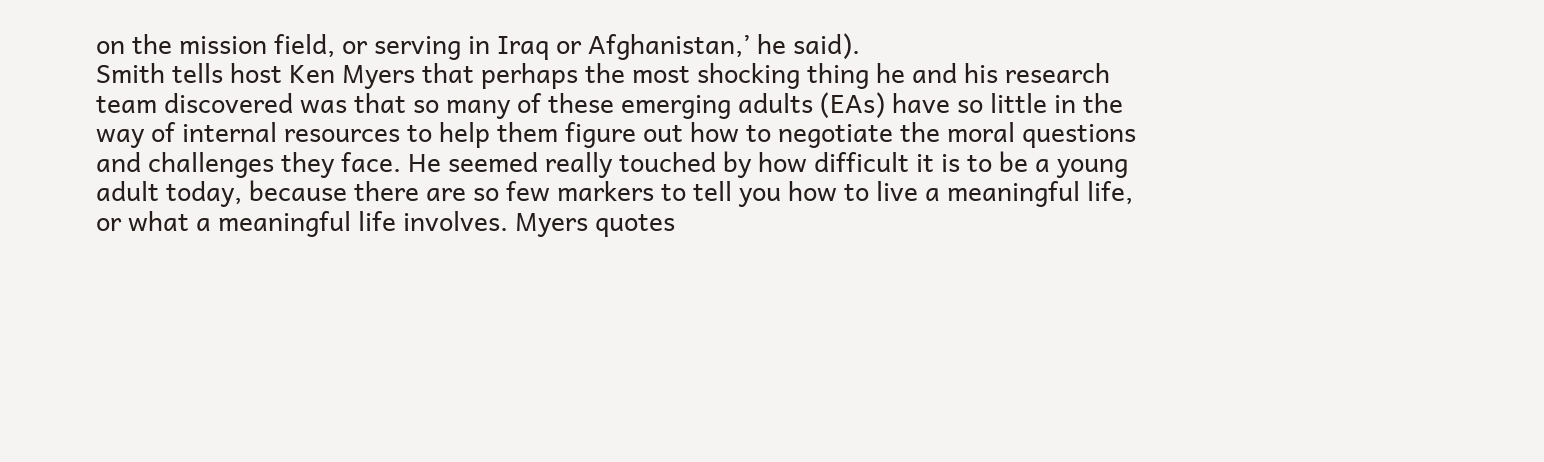on the mission field, or serving in Iraq or Afghanistan,’ he said).
Smith tells host Ken Myers that perhaps the most shocking thing he and his research team discovered was that so many of these emerging adults (EAs) have so little in the way of internal resources to help them figure out how to negotiate the moral questions and challenges they face. He seemed really touched by how difficult it is to be a young adult today, because there are so few markers to tell you how to live a meaningful life, or what a meaningful life involves. Myers quotes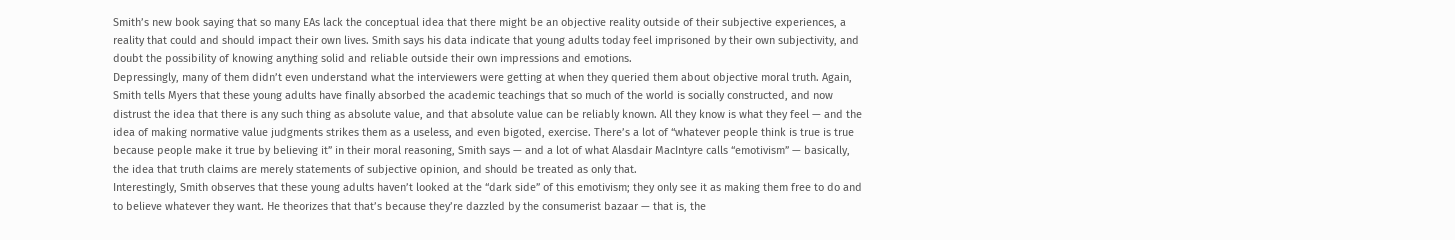Smith’s new book saying that so many EAs lack the conceptual idea that there might be an objective reality outside of their subjective experiences, a reality that could and should impact their own lives. Smith says his data indicate that young adults today feel imprisoned by their own subjectivity, and doubt the possibility of knowing anything solid and reliable outside their own impressions and emotions.
Depressingly, many of them didn’t even understand what the interviewers were getting at when they queried them about objective moral truth. Again, Smith tells Myers that these young adults have finally absorbed the academic teachings that so much of the world is socially constructed, and now distrust the idea that there is any such thing as absolute value, and that absolute value can be reliably known. All they know is what they feel — and the idea of making normative value judgments strikes them as a useless, and even bigoted, exercise. There’s a lot of “whatever people think is true is true because people make it true by believing it” in their moral reasoning, Smith says — and a lot of what Alasdair MacIntyre calls “emotivism” — basically, the idea that truth claims are merely statements of subjective opinion, and should be treated as only that.
Interestingly, Smith observes that these young adults haven’t looked at the “dark side” of this emotivism; they only see it as making them free to do and to believe whatever they want. He theorizes that that’s because they’re dazzled by the consumerist bazaar — that is, the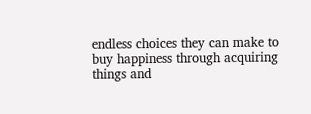endless choices they can make to buy happiness through acquiring things and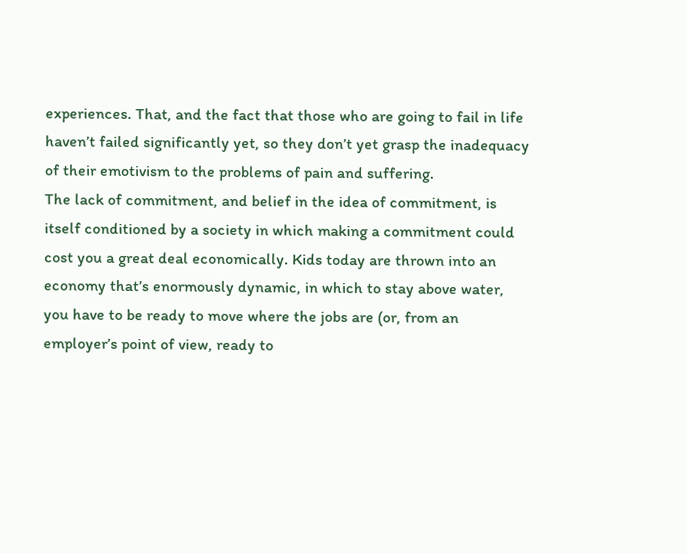experiences. That, and the fact that those who are going to fail in life haven’t failed significantly yet, so they don’t yet grasp the inadequacy of their emotivism to the problems of pain and suffering.
The lack of commitment, and belief in the idea of commitment, is itself conditioned by a society in which making a commitment could cost you a great deal economically. Kids today are thrown into an economy that’s enormously dynamic, in which to stay above water, you have to be ready to move where the jobs are (or, from an employer’s point of view, ready to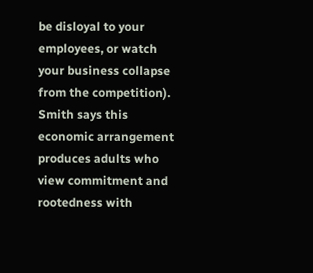be disloyal to your employees, or watch your business collapse from the competition). Smith says this economic arrangement produces adults who view commitment and rootedness with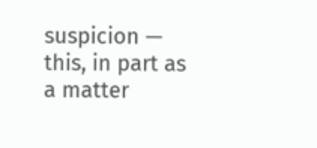suspicion — this, in part as a matter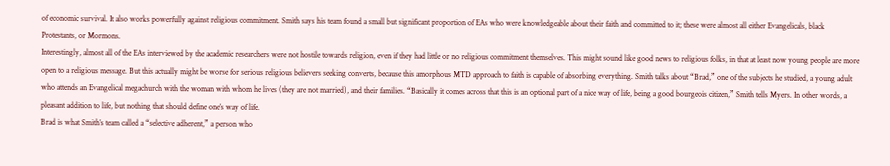of economic survival. It also works powerfully against religious commitment. Smith says his team found a small but significant proportion of EAs who were knowledgeable about their faith and committed to it; these were almost all either Evangelicals, black Protestants, or Mormons.
Interestingly, almost all of the EAs interviewed by the academic researchers were not hostile towards religion, even if they had little or no religious commitment themselves. This might sound like good news to religious folks, in that at least now young people are more open to a religious message. But this actually might be worse for serious religious believers seeking converts, because this amorphous MTD approach to faith is capable of absorbing everything. Smith talks about “Brad,” one of the subjects he studied, a young adult who attends an Evangelical megachurch with the woman with whom he lives (they are not married), and their families. “Basically it comes across that this is an optional part of a nice way of life, being a good bourgeois citizen,” Smith tells Myers. In other words, a pleasant addition to life, but nothing that should define one’s way of life.
Brad is what Smith’s team called a “selective adherent,” a person who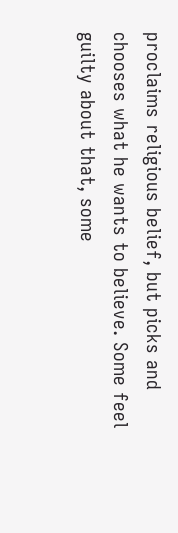proclaims religious belief, but picks and chooses what he wants to believe. Some feel guilty about that, some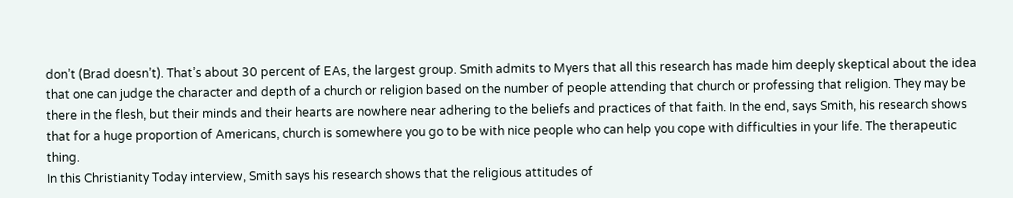don’t (Brad doesn’t). That’s about 30 percent of EAs, the largest group. Smith admits to Myers that all this research has made him deeply skeptical about the idea that one can judge the character and depth of a church or religion based on the number of people attending that church or professing that religion. They may be there in the flesh, but their minds and their hearts are nowhere near adhering to the beliefs and practices of that faith. In the end, says Smith, his research shows that for a huge proportion of Americans, church is somewhere you go to be with nice people who can help you cope with difficulties in your life. The therapeutic thing.
In this Christianity Today interview, Smith says his research shows that the religious attitudes of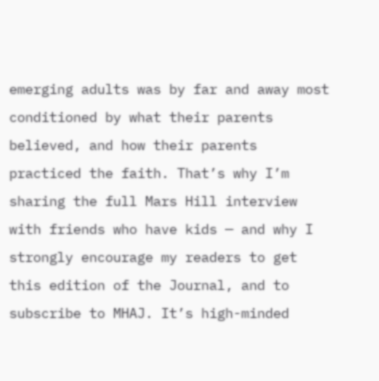emerging adults was by far and away most conditioned by what their parents believed, and how their parents practiced the faith. That’s why I’m sharing the full Mars Hill interview with friends who have kids — and why I strongly encourage my readers to get this edition of the Journal, and to subscribe to MHAJ. It’s high-minded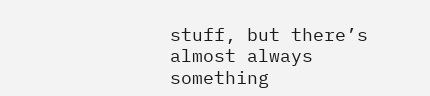stuff, but there’s almost always something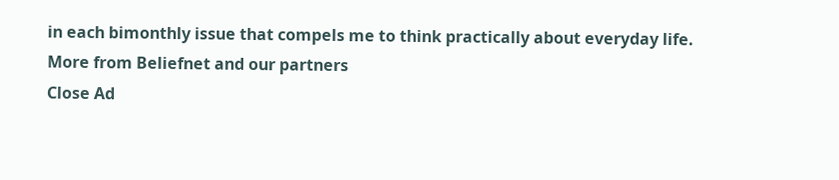in each bimonthly issue that compels me to think practically about everyday life.
More from Beliefnet and our partners
Close Ad